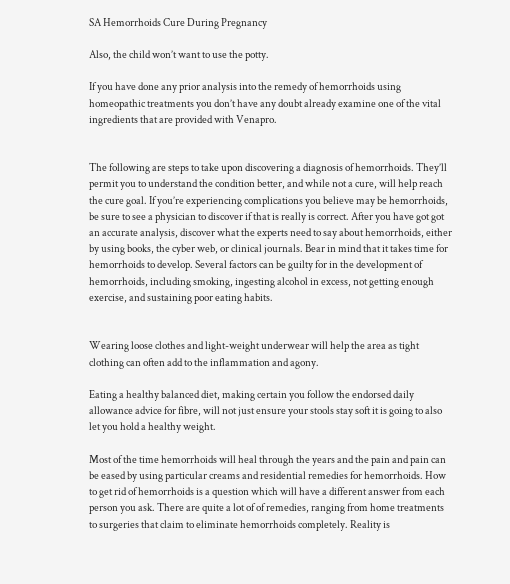SA Hemorrhoids Cure During Pregnancy

Also, the child won’t want to use the potty.

If you have done any prior analysis into the remedy of hemorrhoids using homeopathic treatments you don’t have any doubt already examine one of the vital ingredients that are provided with Venapro.


The following are steps to take upon discovering a diagnosis of hemorrhoids. They’ll permit you to understand the condition better, and while not a cure, will help reach the cure goal. If you’re experiencing complications you believe may be hemorrhoids, be sure to see a physician to discover if that is really is correct. After you have got got an accurate analysis, discover what the experts need to say about hemorrhoids, either by using books, the cyber web, or clinical journals. Bear in mind that it takes time for hemorrhoids to develop. Several factors can be guilty for in the development of hemorrhoids, including smoking, ingesting alcohol in excess, not getting enough exercise, and sustaining poor eating habits.


Wearing loose clothes and light-weight underwear will help the area as tight clothing can often add to the inflammation and agony.

Eating a healthy balanced diet, making certain you follow the endorsed daily allowance advice for fibre, will not just ensure your stools stay soft it is going to also let you hold a healthy weight.

Most of the time hemorrhoids will heal through the years and the pain and pain can be eased by using particular creams and residential remedies for hemorrhoids. How to get rid of hemorrhoids is a question which will have a different answer from each person you ask. There are quite a lot of of remedies, ranging from home treatments to surgeries that claim to eliminate hemorrhoids completely. Reality is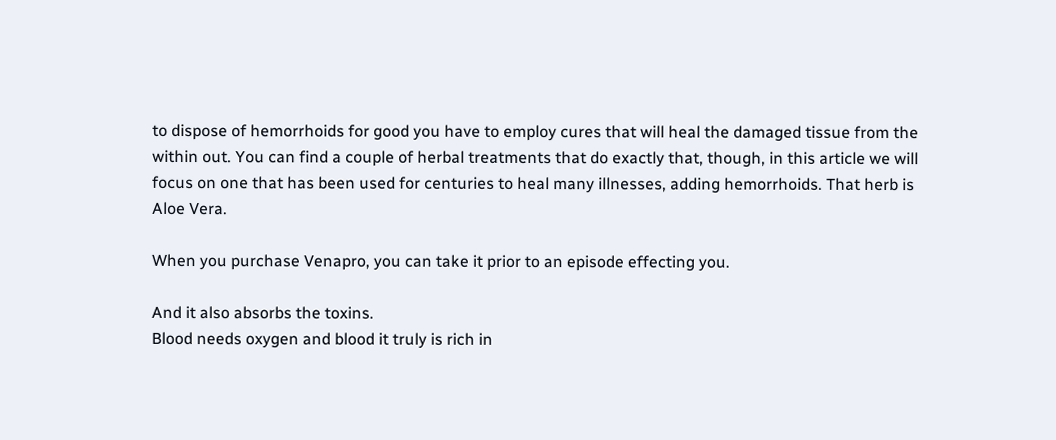to dispose of hemorrhoids for good you have to employ cures that will heal the damaged tissue from the within out. You can find a couple of herbal treatments that do exactly that, though, in this article we will focus on one that has been used for centuries to heal many illnesses, adding hemorrhoids. That herb is Aloe Vera.

When you purchase Venapro, you can take it prior to an episode effecting you.

And it also absorbs the toxins.
Blood needs oxygen and blood it truly is rich in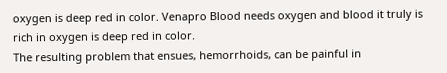oxygen is deep red in color. Venapro Blood needs oxygen and blood it truly is rich in oxygen is deep red in color.
The resulting problem that ensues, hemorrhoids, can be painful in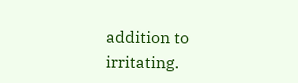addition to irritating.